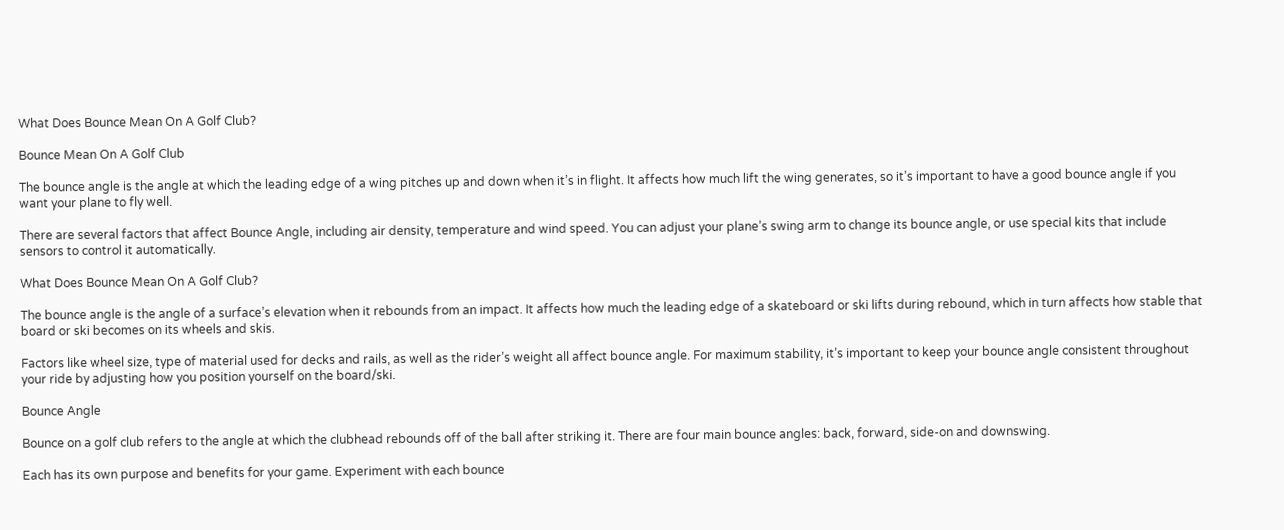What Does Bounce Mean On A Golf Club?

Bounce Mean On A Golf Club

The bounce angle is the angle at which the leading edge of a wing pitches up and down when it’s in flight. It affects how much lift the wing generates, so it’s important to have a good bounce angle if you want your plane to fly well.

There are several factors that affect Bounce Angle, including air density, temperature and wind speed. You can adjust your plane’s swing arm to change its bounce angle, or use special kits that include sensors to control it automatically.

What Does Bounce Mean On A Golf Club?

The bounce angle is the angle of a surface’s elevation when it rebounds from an impact. It affects how much the leading edge of a skateboard or ski lifts during rebound, which in turn affects how stable that board or ski becomes on its wheels and skis.

Factors like wheel size, type of material used for decks and rails, as well as the rider’s weight all affect bounce angle. For maximum stability, it’s important to keep your bounce angle consistent throughout your ride by adjusting how you position yourself on the board/ski.

Bounce Angle

Bounce on a golf club refers to the angle at which the clubhead rebounds off of the ball after striking it. There are four main bounce angles: back, forward, side-on and downswing.

Each has its own purpose and benefits for your game. Experiment with each bounce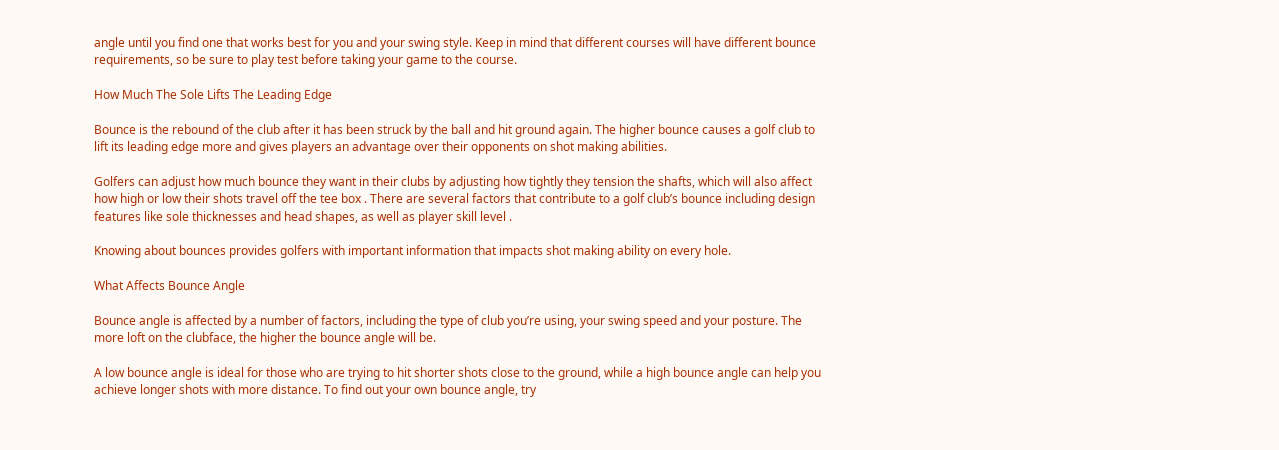angle until you find one that works best for you and your swing style. Keep in mind that different courses will have different bounce requirements, so be sure to play test before taking your game to the course.

How Much The Sole Lifts The Leading Edge

Bounce is the rebound of the club after it has been struck by the ball and hit ground again. The higher bounce causes a golf club to lift its leading edge more and gives players an advantage over their opponents on shot making abilities.

Golfers can adjust how much bounce they want in their clubs by adjusting how tightly they tension the shafts, which will also affect how high or low their shots travel off the tee box . There are several factors that contribute to a golf club’s bounce including design features like sole thicknesses and head shapes, as well as player skill level .

Knowing about bounces provides golfers with important information that impacts shot making ability on every hole.

What Affects Bounce Angle

Bounce angle is affected by a number of factors, including the type of club you’re using, your swing speed and your posture. The more loft on the clubface, the higher the bounce angle will be.

A low bounce angle is ideal for those who are trying to hit shorter shots close to the ground, while a high bounce angle can help you achieve longer shots with more distance. To find out your own bounce angle, try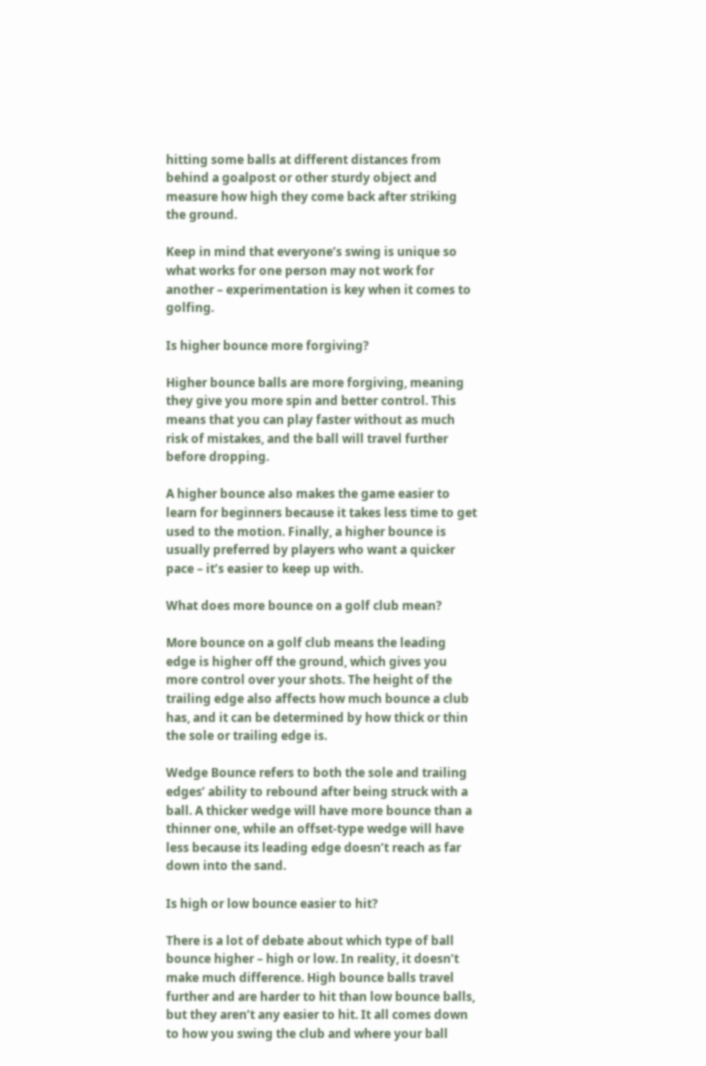hitting some balls at different distances from behind a goalpost or other sturdy object and measure how high they come back after striking the ground.

Keep in mind that everyone’s swing is unique so what works for one person may not work for another – experimentation is key when it comes to golfing.

Is higher bounce more forgiving?

Higher bounce balls are more forgiving, meaning they give you more spin and better control. This means that you can play faster without as much risk of mistakes, and the ball will travel further before dropping.

A higher bounce also makes the game easier to learn for beginners because it takes less time to get used to the motion. Finally, a higher bounce is usually preferred by players who want a quicker pace – it’s easier to keep up with.

What does more bounce on a golf club mean?

More bounce on a golf club means the leading edge is higher off the ground, which gives you more control over your shots. The height of the trailing edge also affects how much bounce a club has, and it can be determined by how thick or thin the sole or trailing edge is.

Wedge Bounce refers to both the sole and trailing edges’ ability to rebound after being struck with a ball. A thicker wedge will have more bounce than a thinner one, while an offset-type wedge will have less because its leading edge doesn’t reach as far down into the sand.

Is high or low bounce easier to hit?

There is a lot of debate about which type of ball bounce higher – high or low. In reality, it doesn’t make much difference. High bounce balls travel further and are harder to hit than low bounce balls, but they aren’t any easier to hit. It all comes down to how you swing the club and where your ball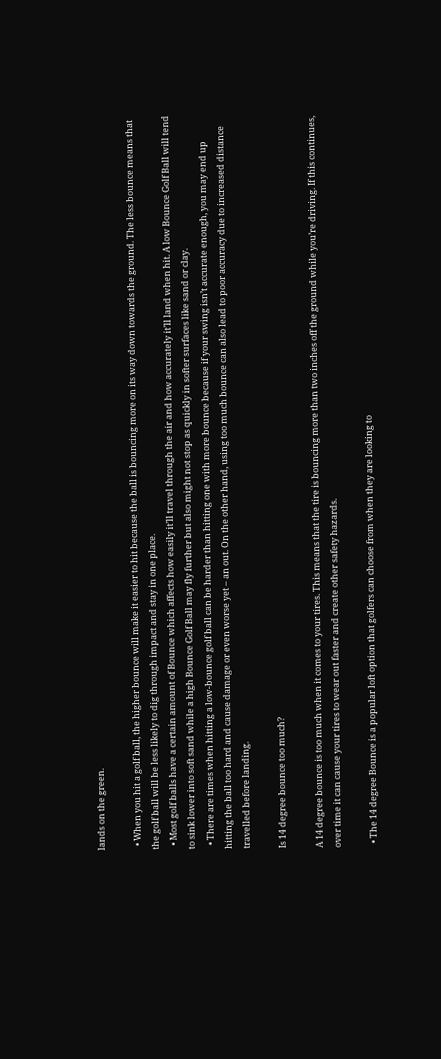lands on the green.

  • When you hit a golf ball, the higher bounce will make it easier to hit because the ball is bouncing more on its way down towards the ground. The less bounce means that the golf ball will be less likely to dig through impact and stay in one place.
  • Most golf balls have a certain amount of Bounce which affects how easily it’ll travel through the air and how accurately it’ll land when hit. A low Bounce Golf Ball will tend to sink lower into soft sand while a high Bounce Golf Ball may fly further but also might not stop as quickly in softer surfaces like sand or clay.
  • There are times when hitting a low-bounce golf ball can be harder than hitting one with more bounce because if your swing isn’t accurate enough, you may end up hitting the ball too hard and cause damage or even worse yet – an out. On the other hand, using too much bounce can also lead to poor accuracy due to increased distance travelled before landing.

Is 14 degree bounce too much?

A 14 degree bounce is too much when it comes to your tires. This means that the tire is bouncing more than two inches off the ground while you’re driving. If this continues, over time it can cause your tires to wear out faster and create other safety hazards.

  • The 14 degree Bounce is a popular loft option that golfers can choose from when they are looking to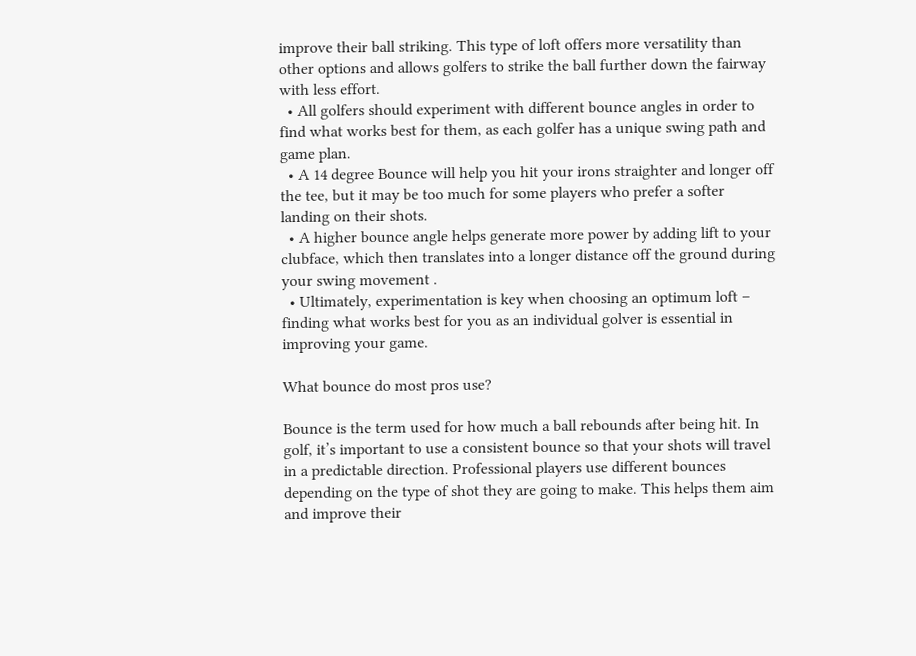improve their ball striking. This type of loft offers more versatility than other options and allows golfers to strike the ball further down the fairway with less effort.
  • All golfers should experiment with different bounce angles in order to find what works best for them, as each golfer has a unique swing path and game plan.
  • A 14 degree Bounce will help you hit your irons straighter and longer off the tee, but it may be too much for some players who prefer a softer landing on their shots.
  • A higher bounce angle helps generate more power by adding lift to your clubface, which then translates into a longer distance off the ground during your swing movement .
  • Ultimately, experimentation is key when choosing an optimum loft – finding what works best for you as an individual golver is essential in improving your game.

What bounce do most pros use?

Bounce is the term used for how much a ball rebounds after being hit. In golf, it’s important to use a consistent bounce so that your shots will travel in a predictable direction. Professional players use different bounces depending on the type of shot they are going to make. This helps them aim and improve their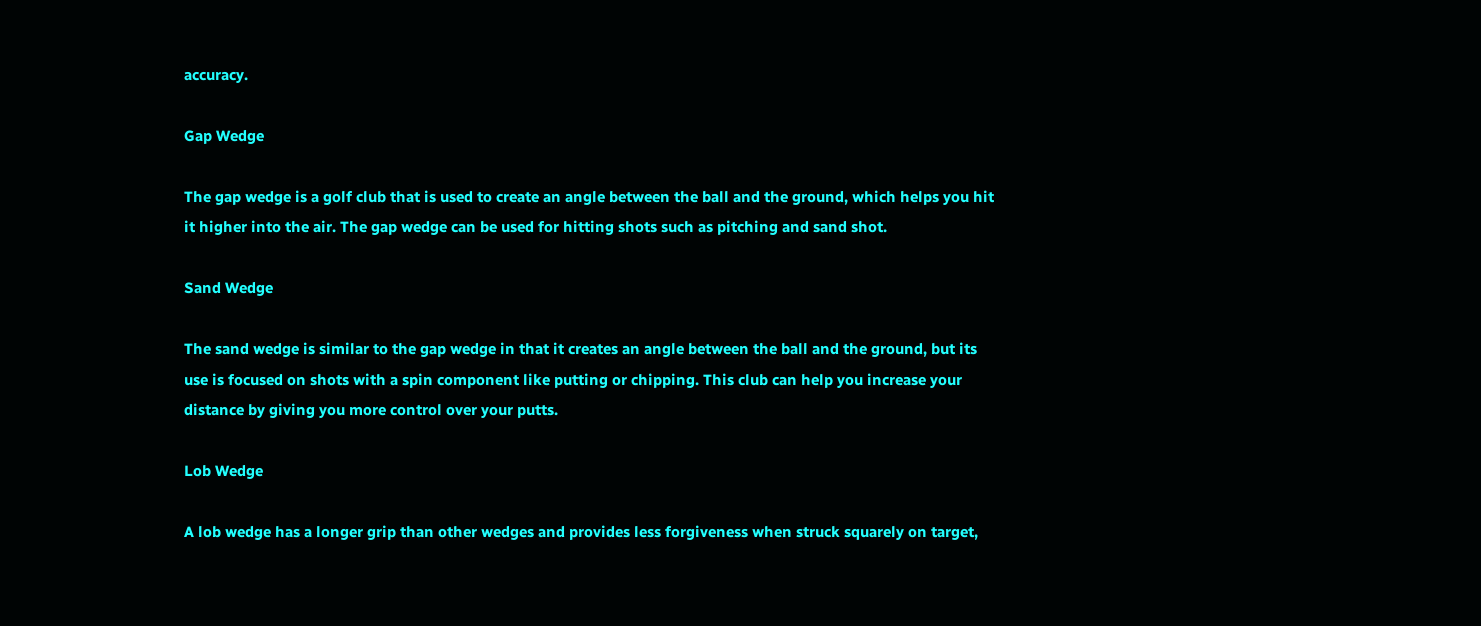accuracy.

Gap Wedge

The gap wedge is a golf club that is used to create an angle between the ball and the ground, which helps you hit it higher into the air. The gap wedge can be used for hitting shots such as pitching and sand shot.

Sand Wedge

The sand wedge is similar to the gap wedge in that it creates an angle between the ball and the ground, but its use is focused on shots with a spin component like putting or chipping. This club can help you increase your distance by giving you more control over your putts.

Lob Wedge

A lob wedge has a longer grip than other wedges and provides less forgiveness when struck squarely on target,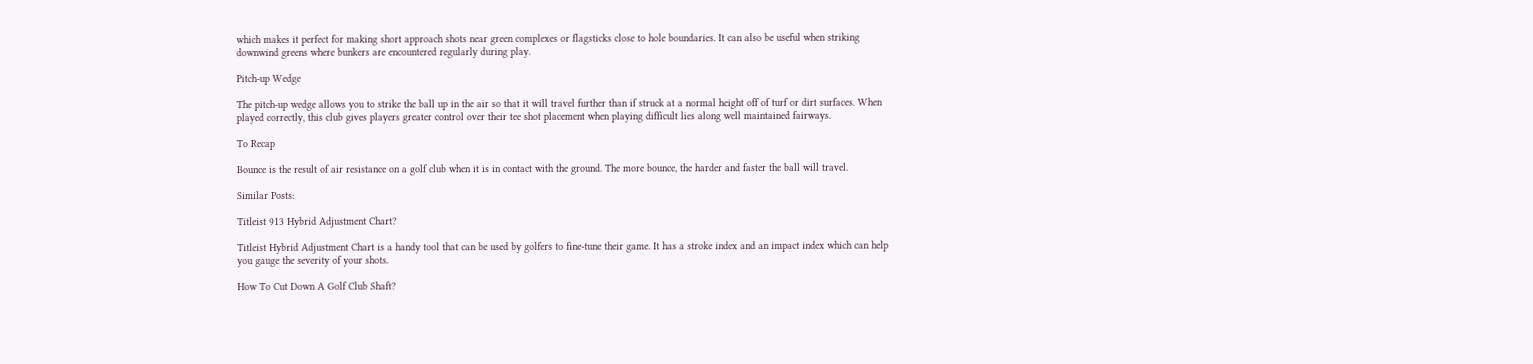which makes it perfect for making short approach shots near green complexes or flagsticks close to hole boundaries. It can also be useful when striking downwind greens where bunkers are encountered regularly during play.

Pitch-up Wedge

The pitch-up wedge allows you to strike the ball up in the air so that it will travel further than if struck at a normal height off of turf or dirt surfaces. When played correctly, this club gives players greater control over their tee shot placement when playing difficult lies along well maintained fairways.

To Recap

Bounce is the result of air resistance on a golf club when it is in contact with the ground. The more bounce, the harder and faster the ball will travel.

Similar Posts:

Titleist 913 Hybrid Adjustment Chart?

Titleist Hybrid Adjustment Chart is a handy tool that can be used by golfers to fine-tune their game. It has a stroke index and an impact index which can help you gauge the severity of your shots.

How To Cut Down A Golf Club Shaft?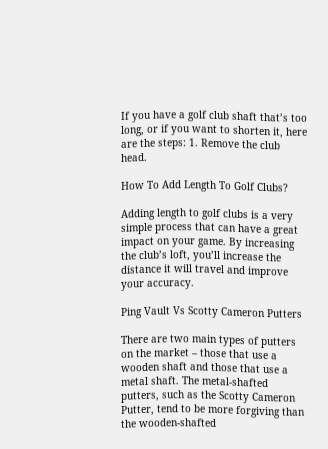If you have a golf club shaft that’s too long, or if you want to shorten it, here are the steps: 1. Remove the club head.

How To Add Length To Golf Clubs?

Adding length to golf clubs is a very simple process that can have a great impact on your game. By increasing the club’s loft, you’ll increase the distance it will travel and improve your accuracy.

Ping Vault Vs Scotty Cameron Putters

There are two main types of putters on the market – those that use a wooden shaft and those that use a metal shaft. The metal-shafted putters, such as the Scotty Cameron Putter, tend to be more forgiving than the wooden-shafted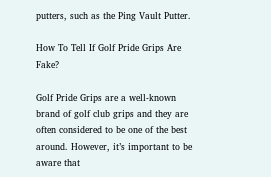putters, such as the Ping Vault Putter.

How To Tell If Golf Pride Grips Are Fake?

Golf Pride Grips are a well-known brand of golf club grips and they are often considered to be one of the best around. However, it’s important to be aware that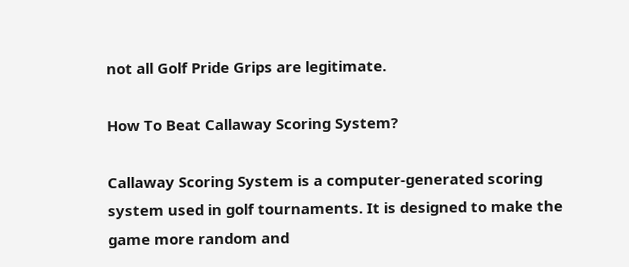not all Golf Pride Grips are legitimate.

How To Beat Callaway Scoring System?

Callaway Scoring System is a computer-generated scoring system used in golf tournaments. It is designed to make the game more random and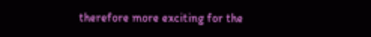therefore more exciting for the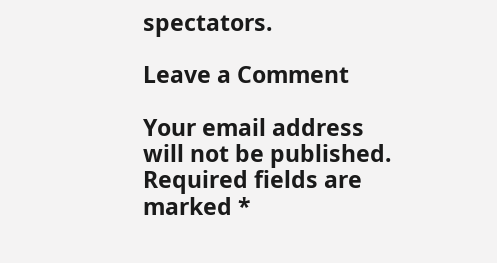spectators.

Leave a Comment

Your email address will not be published. Required fields are marked *